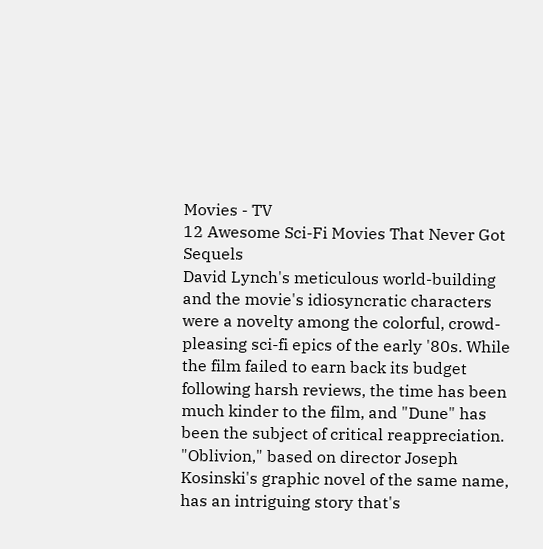Movies - TV
12 Awesome Sci-Fi Movies That Never Got Sequels
David Lynch's meticulous world-building and the movie's idiosyncratic characters were a novelty among the colorful, crowd-pleasing sci-fi epics of the early '80s. While the film failed to earn back its budget following harsh reviews, the time has been much kinder to the film, and "Dune" has been the subject of critical reappreciation.
"Oblivion," based on director Joseph Kosinski's graphic novel of the same name, has an intriguing story that's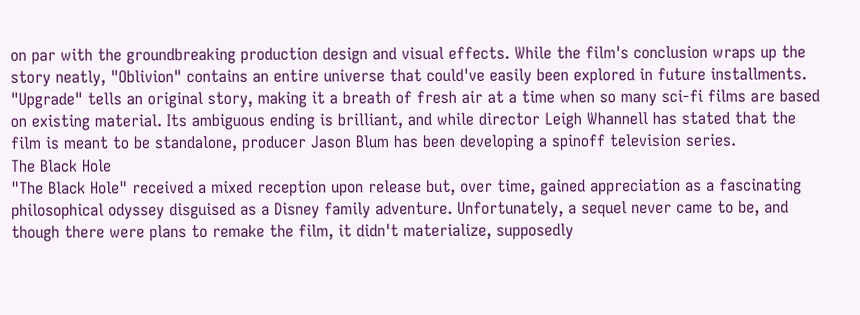on par with the groundbreaking production design and visual effects. While the film's conclusion wraps up the story neatly, "Oblivion" contains an entire universe that could've easily been explored in future installments.
"Upgrade" tells an original story, making it a breath of fresh air at a time when so many sci-fi films are based on existing material. Its ambiguous ending is brilliant, and while director Leigh Whannell has stated that the film is meant to be standalone, producer Jason Blum has been developing a spinoff television series.
The Black Hole
"The Black Hole" received a mixed reception upon release but, over time, gained appreciation as a fascinating philosophical odyssey disguised as a Disney family adventure. Unfortunately, a sequel never came to be, and though there were plans to remake the film, it didn't materialize, supposedly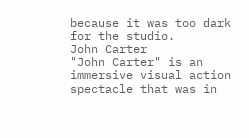because it was too dark for the studio.
John Carter
"John Carter" is an immersive visual action spectacle that was in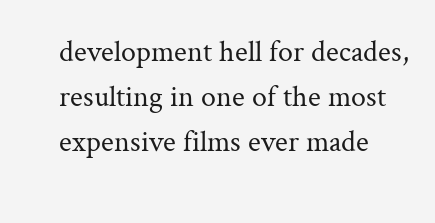development hell for decades, resulting in one of the most expensive films ever made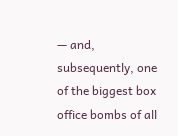— and, subsequently, one of the biggest box office bombs of all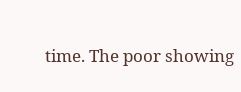time. The poor showing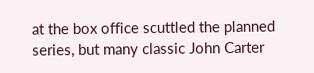at the box office scuttled the planned series, but many classic John Carter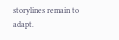storylines remain to adapt.